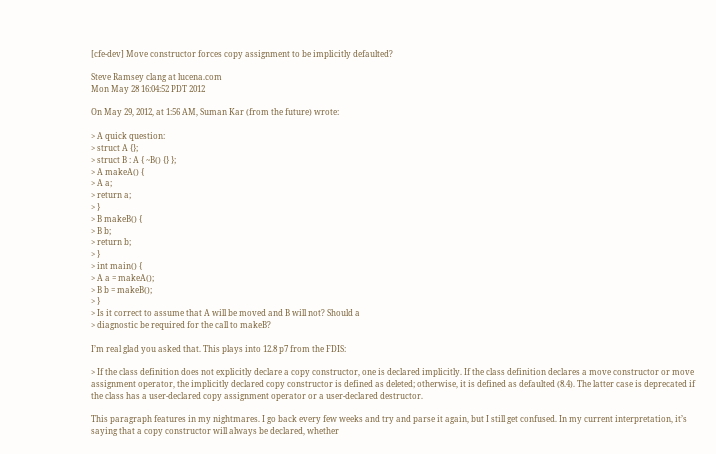[cfe-dev] Move constructor forces copy assignment to be implicitly defaulted?

Steve Ramsey clang at lucena.com
Mon May 28 16:04:52 PDT 2012

On May 29, 2012, at 1:56 AM, Suman Kar (from the future) wrote:

> A quick question:
> struct A {};
> struct B : A { ~B() {} };
> A makeA() {
> A a;
> return a;
> }
> B makeB() {
> B b;
> return b;
> }
> int main() {
> A a = makeA();
> B b = makeB();
> }
> Is it correct to assume that A will be moved and B will not? Should a
> diagnostic be required for the call to makeB?

I’m real glad you asked that. This plays into 12.8 p7 from the FDIS:

> If the class definition does not explicitly declare a copy constructor, one is declared implicitly. If the class definition declares a move constructor or move assignment operator, the implicitly declared copy constructor is defined as deleted; otherwise, it is defined as defaulted (8.4). The latter case is deprecated if the class has a user-declared copy assignment operator or a user-declared destructor.

This paragraph features in my nightmares. I go back every few weeks and try and parse it again, but I still get confused. In my current interpretation, it’s saying that a copy constructor will always be declared, whether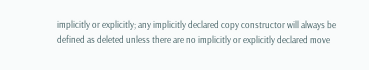implicitly or explicitly; any implicitly declared copy constructor will always be defined as deleted unless there are no implicitly or explicitly declared move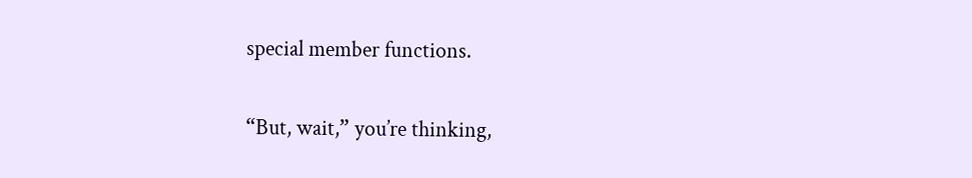special member functions.

“But, wait,” you’re thinking,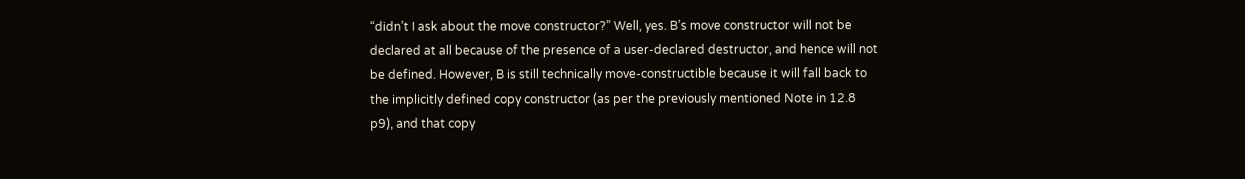“didn’t I ask about the move constructor?” Well, yes. B’s move constructor will not be declared at all because of the presence of a user-declared destructor, and hence will not be defined. However, B is still technically move-constructible because it will fall back to the implicitly defined copy constructor (as per the previously mentioned Note in 12.8 p9), and that copy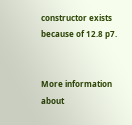constructor exists because of 12.8 p7.


More information about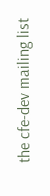the cfe-dev mailing list